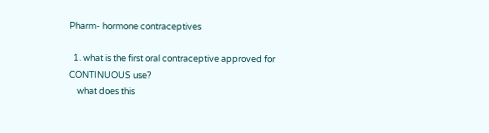Pharm- hormone contraceptives

  1. what is the first oral contraceptive approved for CONTINUOUS use?
    what does this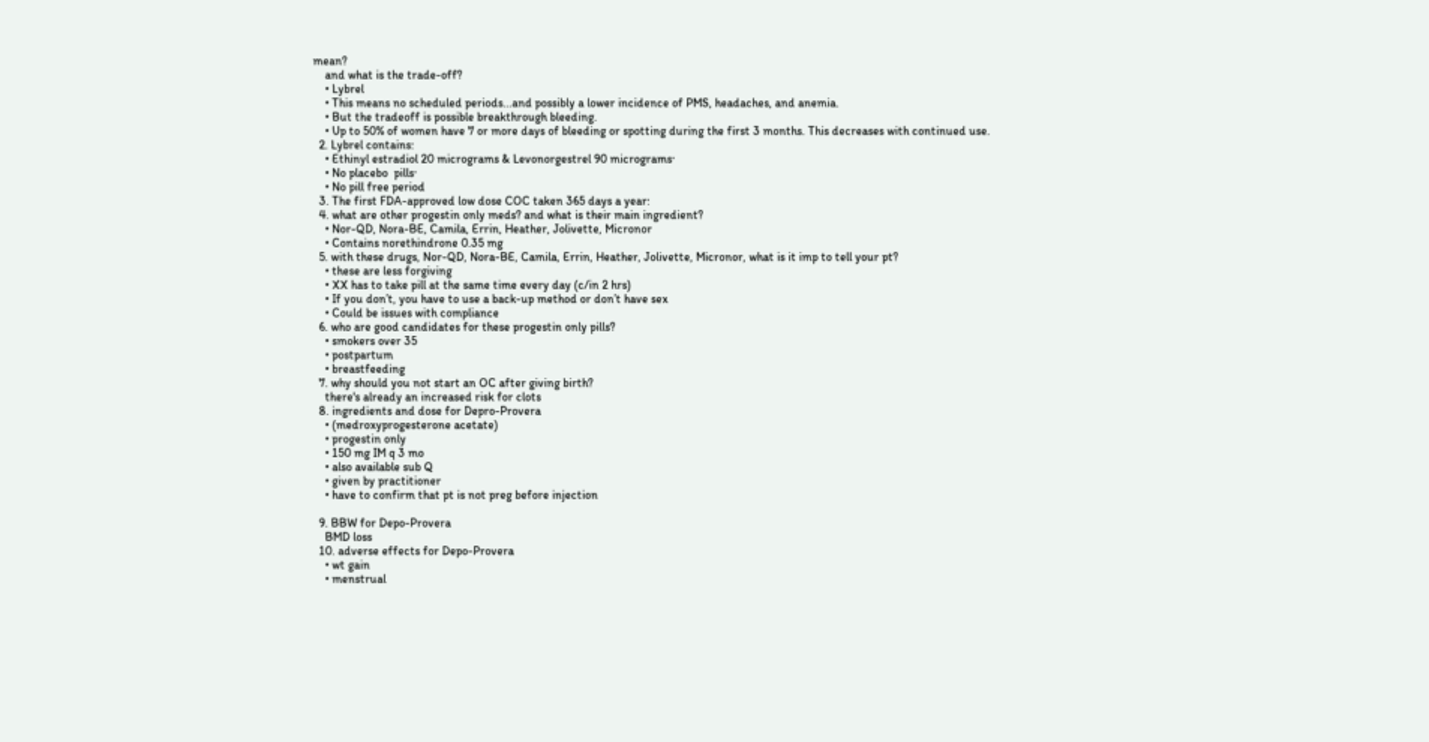mean?
    and what is the trade-off?
    • Lybrel
    • This means no scheduled periods...and possibly a lower incidence of PMS, headaches, and anemia.
    • But the tradeoff is possible breakthrough bleeding.
    • Up to 50% of women have 7 or more days of bleeding or spotting during the first 3 months. This decreases with continued use.
  2. Lybrel contains:
    • Ethinyl estradiol 20 micrograms & Levonorgestrel 90 micrograms·
    • No placebo  pills·
    • No pill free period
  3. The first FDA-approved low dose COC taken 365 days a year:
  4. what are other progestin only meds? and what is their main ingredient?
    • Nor-QD, Nora-BE, Camila, Errin, Heather, Jolivette, Micronor
    • Contains norethindrone 0.35 mg
  5. with these drugs, Nor-QD, Nora-BE, Camila, Errin, Heather, Jolivette, Micronor, what is it imp to tell your pt?
    • these are less forgiving
    • XX has to take pill at the same time every day (c/in 2 hrs)
    • If you don’t, you have to use a back-up method or don’t have sex
    • Could be issues with compliance
  6. who are good candidates for these progestin only pills?
    • smokers over 35
    • postpartum
    • breastfeeding
  7. why should you not start an OC after giving birth?
    there's already an increased risk for clots
  8. ingredients and dose for Depro-Provera
    • (medroxyprogesterone acetate)
    • progestin only
    • 150 mg IM q 3 mo
    • also available sub Q
    • given by practitioner
    • have to confirm that pt is not preg before injection

  9. BBW for Depo-Provera
    BMD loss
  10. adverse effects for Depo-Provera
    • wt gain
    • menstrual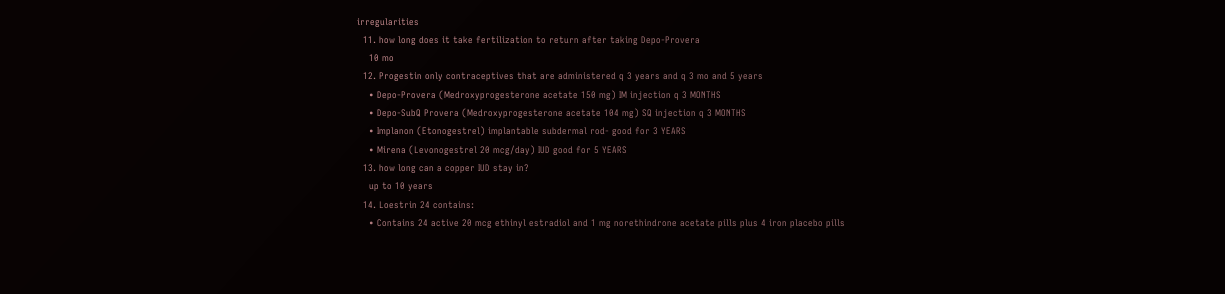irregularities
  11. how long does it take fertilization to return after taking Depo-Provera
    10 mo
  12. Progestin only contraceptives that are administered q 3 years and q 3 mo and 5 years
    • Depo-Provera (Medroxyprogesterone acetate 150 mg) IM injection q 3 MONTHS
    • Depo-SubQ Provera (Medroxyprogesterone acetate 104 mg) SQ injection q 3 MONTHS
    • Implanon (Etonogestrel) implantable subdermal rod- good for 3 YEARS
    • Mirena (Levonogestrel 20 mcg/day) IUD good for 5 YEARS
  13. how long can a copper IUD stay in?
    up to 10 years
  14. Loestrin 24 contains:
    • Contains 24 active 20 mcg ethinyl estradiol and 1 mg norethindrone acetate pills plus 4 iron placebo pills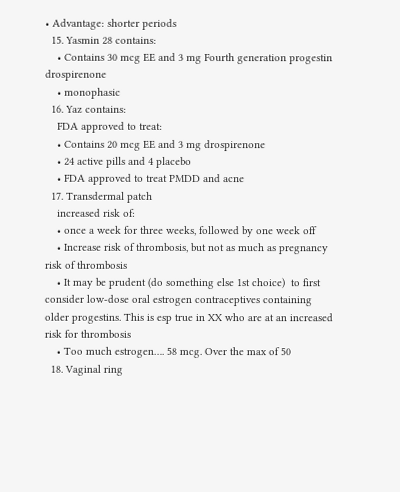• Advantage: shorter periods
  15. Yasmin 28 contains:
    • Contains 30 mcg EE and 3 mg Fourth generation progestin drospirenone
    • monophasic
  16. Yaz contains:
    FDA approved to treat:
    • Contains 20 mcg EE and 3 mg drospirenone
    • 24 active pills and 4 placebo
    • FDA approved to treat PMDD and acne
  17. Transdermal patch
    increased risk of:
    • once a week for three weeks, followed by one week off
    • Increase risk of thrombosis, but not as much as pregnancy risk of thrombosis
    • It may be prudent (do something else 1st choice)  to first consider low-dose oral estrogen contraceptives containing older progestins. This is esp true in XX who are at an increased risk for thrombosis
    • Too much estrogen…. 58 mcg. Over the max of 50
  18. Vaginal ring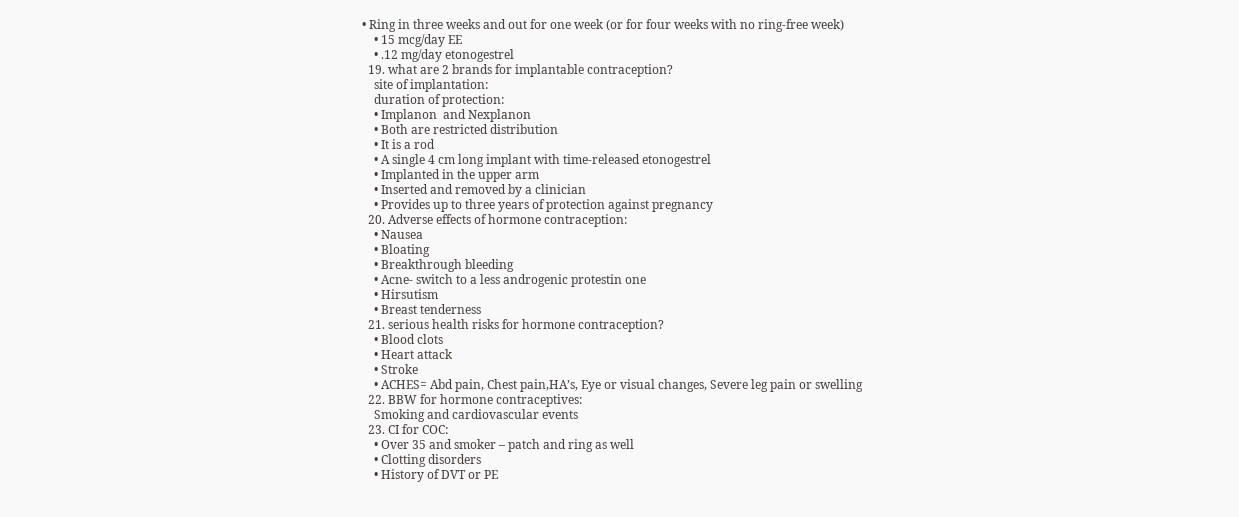• Ring in three weeks and out for one week (or for four weeks with no ring-free week)
    • 15 mcg/day EE
    • .12 mg/day etonogestrel
  19. what are 2 brands for implantable contraception?
    site of implantation:
    duration of protection:
    • Implanon  and Nexplanon
    • Both are restricted distribution
    • It is a rod
    • A single 4 cm long implant with time-released etonogestrel
    • Implanted in the upper arm
    • Inserted and removed by a clinician
    • Provides up to three years of protection against pregnancy
  20. Adverse effects of hormone contraception:
    • Nausea
    • Bloating
    • Breakthrough bleeding
    • Acne- switch to a less androgenic protestin one
    • Hirsutism
    • Breast tenderness
  21. serious health risks for hormone contraception?
    • Blood clots
    • Heart attack
    • Stroke
    • ACHES= Abd pain, Chest pain,HA’s, Eye or visual changes, Severe leg pain or swelling
  22. BBW for hormone contraceptives:
    Smoking and cardiovascular events
  23. CI for COC:
    • Over 35 and smoker – patch and ring as well
    • Clotting disorders
    • History of DVT or PE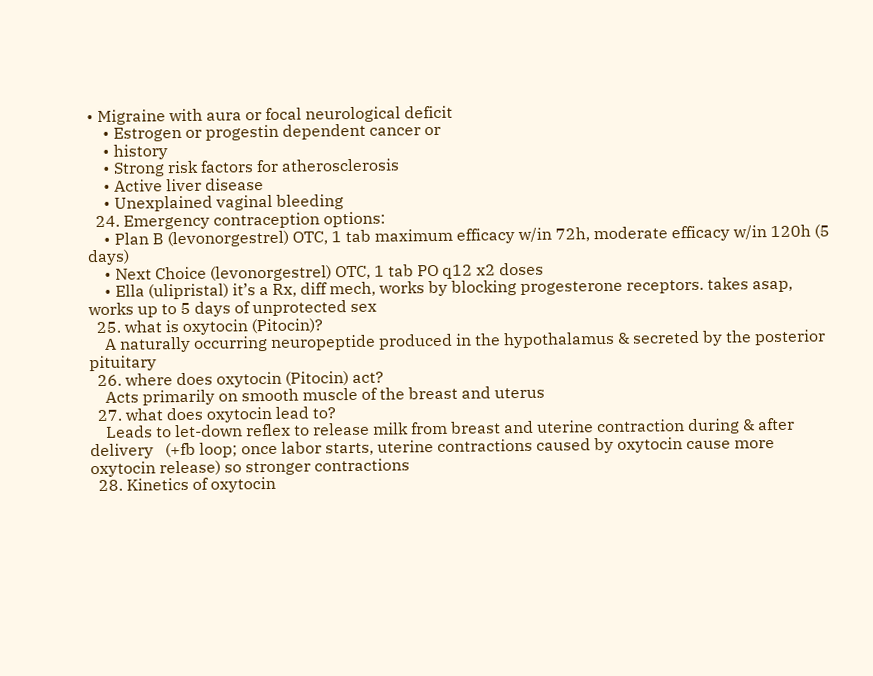• Migraine with aura or focal neurological deficit
    • Estrogen or progestin dependent cancer or
    • history
    • Strong risk factors for atherosclerosis
    • Active liver disease
    • Unexplained vaginal bleeding
  24. Emergency contraception options:
    • Plan B (levonorgestrel) OTC, 1 tab maximum efficacy w/in 72h, moderate efficacy w/in 120h (5 days)
    • Next Choice (levonorgestrel) OTC, 1 tab PO q12 x2 doses
    • Ella (ulipristal) it’s a Rx, diff mech, works by blocking progesterone receptors. takes asap, works up to 5 days of unprotected sex
  25. what is oxytocin (Pitocin)?
    A naturally occurring neuropeptide produced in the hypothalamus & secreted by the posterior pituitary
  26. where does oxytocin (Pitocin) act?
    Acts primarily on smooth muscle of the breast and uterus
  27. what does oxytocin lead to?
    Leads to let-down reflex to release milk from breast and uterine contraction during & after delivery   (+fb loop; once labor starts, uterine contractions caused by oxytocin cause more oxytocin release) so stronger contractions
  28. Kinetics of oxytocin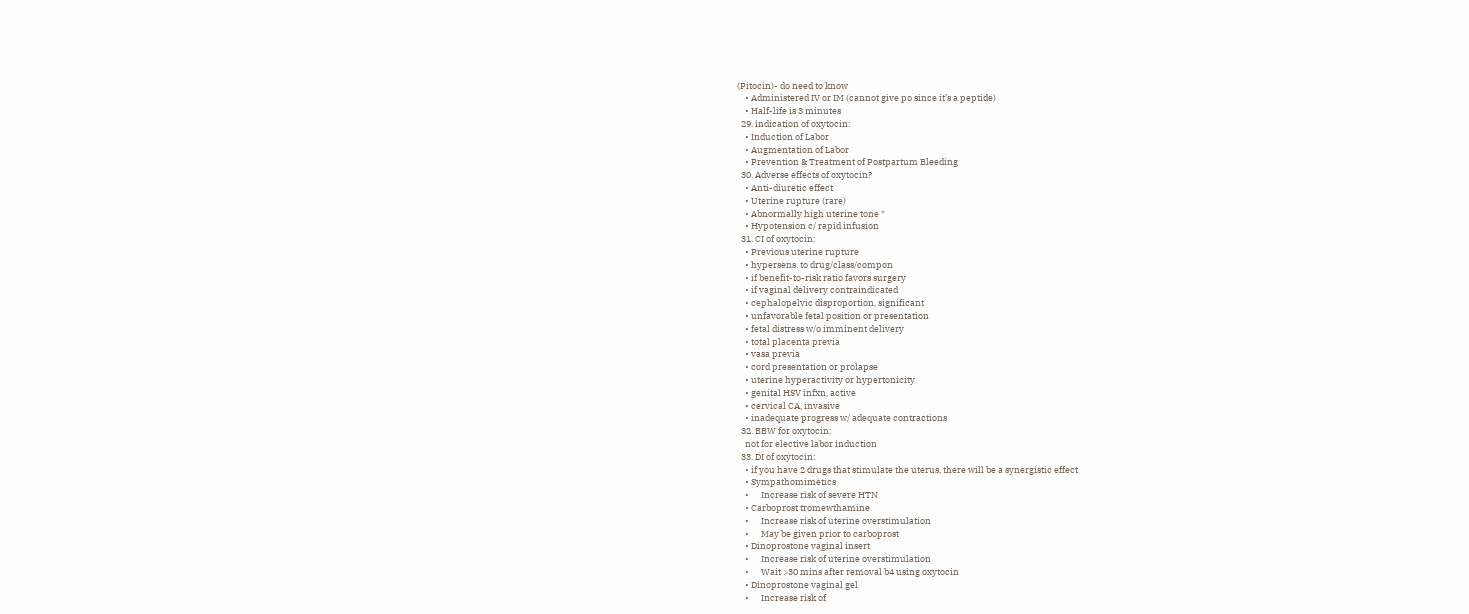(Pitocin)- do need to know
    • Administered IV or IM (cannot give po since it’s a peptide)
    • Half-life is 3 minutes
  29. indication of oxytocin:
    • Induction of Labor
    • Augmentation of Labor
    • Prevention & Treatment of Postpartum Bleeding
  30. Adverse effects of oxytocin?
    • Anti-diuretic effect
    • Uterine rupture (rare)
    • Abnormally high uterine tone *
    • Hypotension c/ rapid infusion
  31. CI of oxytocin:
    • Previous uterine rupture
    • hypersens. to drug/class/compon
    • if benefit-to-risk ratio favors surgery
    • if vaginal delivery contraindicated
    • cephalopelvic disproportion, significant
    • unfavorable fetal position or presentation
    • fetal distress w/o imminent delivery
    • total placenta previa
    • vasa previa
    • cord presentation or prolapse
    • uterine hyperactivity or hypertonicity
    • genital HSV infxn, active
    • cervical CA, invasive
    • inadequate progress w/ adequate contractions
  32. BBW for oxytocin:
    not for elective labor induction
  33. DI of oxytocin:
    • if you have 2 drugs that stimulate the uterus, there will be a synergistic effect
    • Sympathomimetics
    •      Increase risk of severe HTN
    • Carboprost tromewthamine
    •      Increase risk of uterine overstimulation
    •      May be given prior to carboprost
    • Dinoprostone vaginal insert
    •      Increase risk of uterine overstimulation
    •      Wait >30 mins after removal b4 using oxytocin
    • Dinoprostone vaginal gel
    •      Increase risk of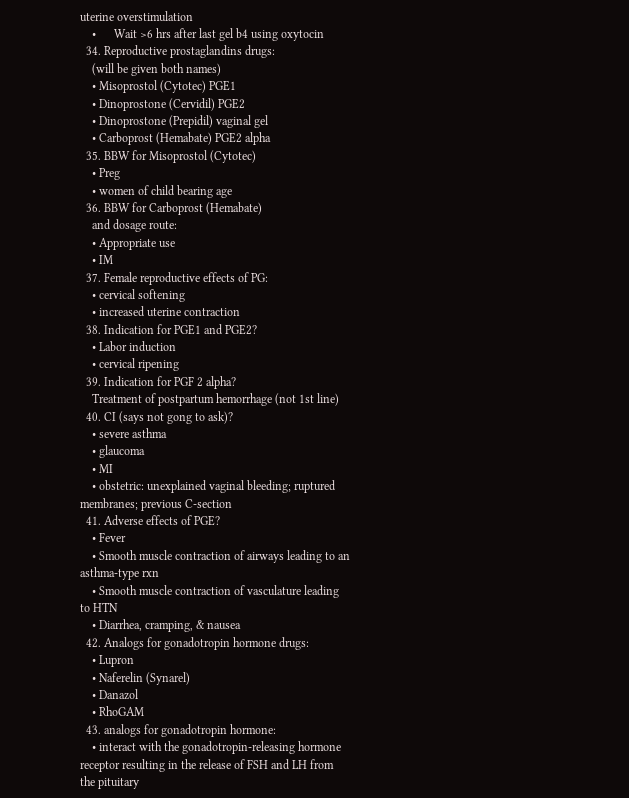uterine overstimulation
    •      Wait >6 hrs after last gel b4 using oxytocin
  34. Reproductive prostaglandins drugs:
    (will be given both names)
    • Misoprostol (Cytotec) PGE1
    • Dinoprostone (Cervidil) PGE2
    • Dinoprostone (Prepidil) vaginal gel
    • Carboprost (Hemabate) PGE2 alpha
  35. BBW for Misoprostol (Cytotec)
    • Preg
    • women of child bearing age
  36. BBW for Carboprost (Hemabate)
    and dosage route:
    • Appropriate use
    • IM
  37. Female reproductive effects of PG:
    • cervical softening
    • increased uterine contraction
  38. Indication for PGE1 and PGE2?
    • Labor induction
    • cervical ripening
  39. Indication for PGF 2 alpha?
    Treatment of postpartum hemorrhage (not 1st line)
  40. CI (says not gong to ask)?
    • severe asthma
    • glaucoma
    • MI
    • obstetric: unexplained vaginal bleeding; ruptured membranes; previous C-section
  41. Adverse effects of PGE?
    • Fever
    • Smooth muscle contraction of airways leading to an asthma-type rxn
    • Smooth muscle contraction of vasculature leading to HTN
    • Diarrhea, cramping, & nausea
  42. Analogs for gonadotropin hormone drugs:
    • Lupron
    • Naferelin (Synarel)
    • Danazol
    • RhoGAM
  43. analogs for gonadotropin hormone:
    • interact with the gonadotropin-releasing hormone receptor resulting in the release of FSH and LH from the pituitary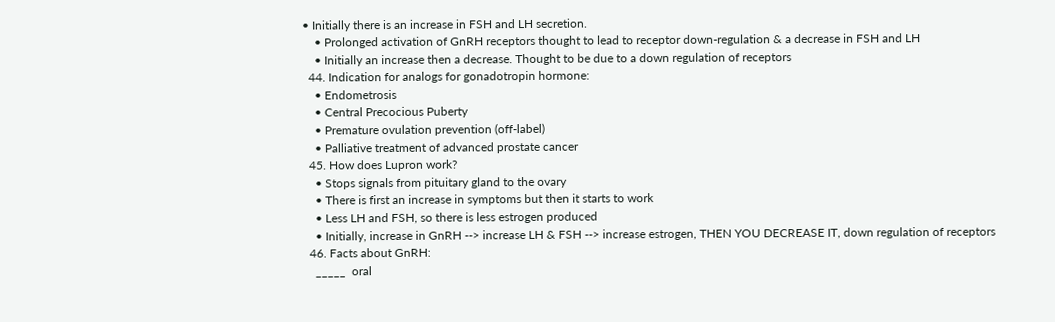• Initially there is an increase in FSH and LH secretion.
    • Prolonged activation of GnRH receptors thought to lead to receptor down-regulation & a decrease in FSH and LH
    • Initially an increase then a decrease. Thought to be due to a down regulation of receptors
  44. Indication for analogs for gonadotropin hormone:
    • Endometrosis
    • Central Precocious Puberty
    • Premature ovulation prevention (off-label)
    • Palliative treatment of advanced prostate cancer
  45. How does Lupron work?
    • Stops signals from pituitary gland to the ovary
    • There is first an increase in symptoms but then it starts to work
    • Less LH and FSH, so there is less estrogen produced
    • Initially, increase in GnRH --> increase LH & FSH --> increase estrogen, THEN YOU DECREASE IT, down regulation of receptors
  46. Facts about GnRH:
    _____  oral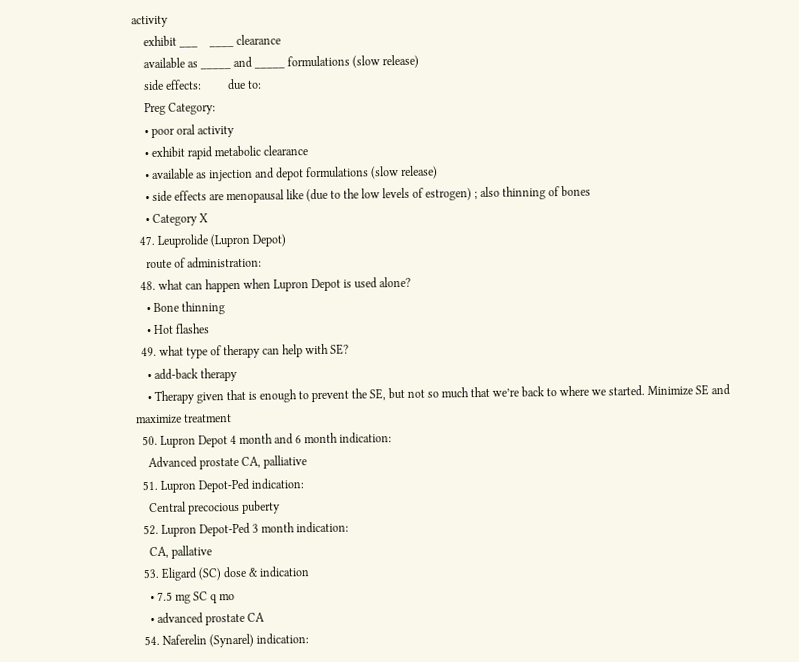activity
    exhibit ___    ____ clearance
    available as _____ and _____ formulations (slow release)
    side effects:         due to:
    Preg Category:
    • poor oral activity
    • exhibit rapid metabolic clearance
    • available as injection and depot formulations (slow release)
    • side effects are menopausal like (due to the low levels of estrogen) ; also thinning of bones
    • Category X
  47. Leuprolide (Lupron Depot)
    route of administration:
  48. what can happen when Lupron Depot is used alone?
    • Bone thinning
    • Hot flashes
  49. what type of therapy can help with SE?
    • add-back therapy
    • Therapy given that is enough to prevent the SE, but not so much that we’re back to where we started. Minimize SE and maximize treatment
  50. Lupron Depot 4 month and 6 month indication:
    Advanced prostate CA, palliative
  51. Lupron Depot-Ped indication:
    Central precocious puberty
  52. Lupron Depot-Ped 3 month indication:
    CA, pallative
  53. Eligard (SC) dose & indication
    • 7.5 mg SC q mo
    • advanced prostate CA
  54. Naferelin (Synarel) indication: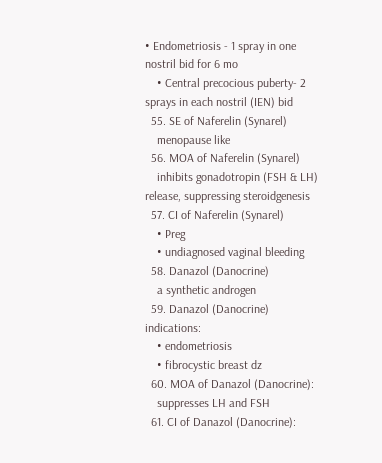• Endometriosis - 1 spray in one nostril bid for 6 mo
    • Central precocious puberty- 2 sprays in each nostril (IEN) bid
  55. SE of Naferelin (Synarel)
    menopause like
  56. MOA of Naferelin (Synarel)
    inhibits gonadotropin (FSH & LH) release, suppressing steroidgenesis
  57. CI of Naferelin (Synarel)
    • Preg
    • undiagnosed vaginal bleeding
  58. Danazol (Danocrine)
    a synthetic androgen
  59. Danazol (Danocrine) indications:
    • endometriosis
    • fibrocystic breast dz
  60. MOA of Danazol (Danocrine):
    suppresses LH and FSH
  61. CI of Danazol (Danocrine):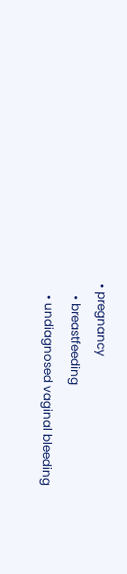• pregnancy
    • breastfeeding
    • undiagnosed vaginal bleeding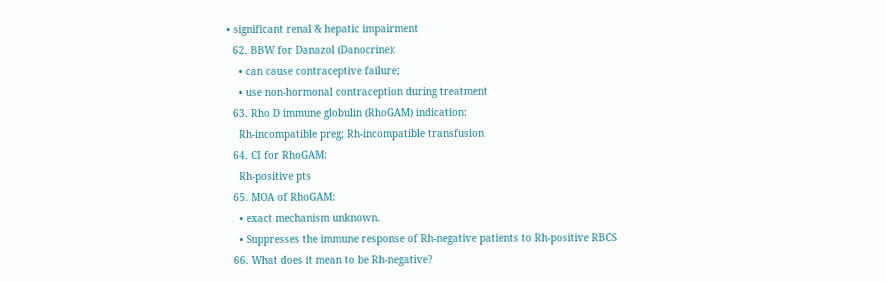• significant renal & hepatic impairment
  62. BBW for Danazol (Danocrine):
    • can cause contraceptive failure;
    • use non-hormonal contraception during treatment
  63. Rho D immune globulin (RhoGAM) indication:
    Rh-incompatible preg; Rh-incompatible transfusion
  64. CI for RhoGAM:
    Rh-positive pts
  65. MOA of RhoGAM:
    • exact mechanism unknown.
    • Suppresses the immune response of Rh-negative patients to Rh-positive RBCS
  66. What does it mean to be Rh-negative?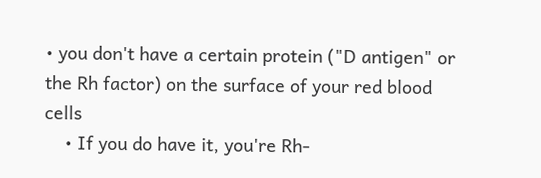• you don't have a certain protein ("D antigen" or the Rh factor) on the surface of your red blood cells
    • If you do have it, you're Rh-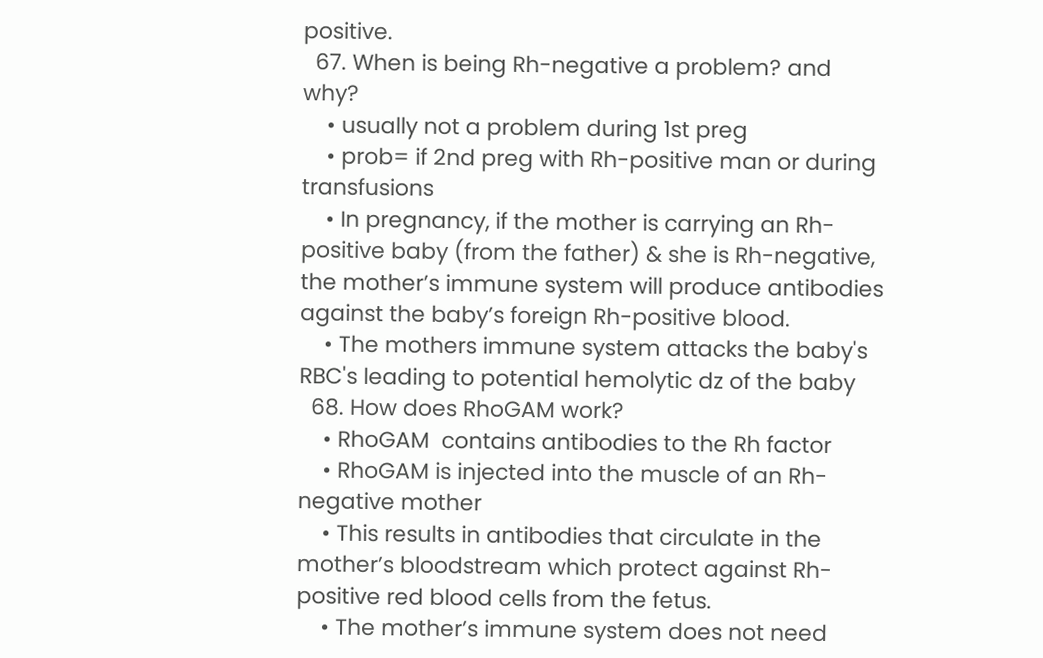positive.
  67. When is being Rh-negative a problem? and why?
    • usually not a problem during 1st preg
    • prob= if 2nd preg with Rh-positive man or during transfusions
    • In pregnancy, if the mother is carrying an Rh-positive baby (from the father) & she is Rh-negative, the mother’s immune system will produce antibodies against the baby’s foreign Rh-positive blood.
    • The mothers immune system attacks the baby's RBC's leading to potential hemolytic dz of the baby
  68. How does RhoGAM work?
    • RhoGAM  contains antibodies to the Rh factor
    • RhoGAM is injected into the muscle of an Rh-negative mother
    • This results in antibodies that circulate in the mother’s bloodstream which protect against Rh-positive red blood cells from the fetus.
    • The mother’s immune system does not need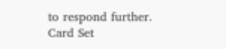to respond further.
Card Set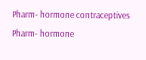Pharm- hormone contraceptives
Pharm- hormone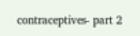contraceptives- part 2